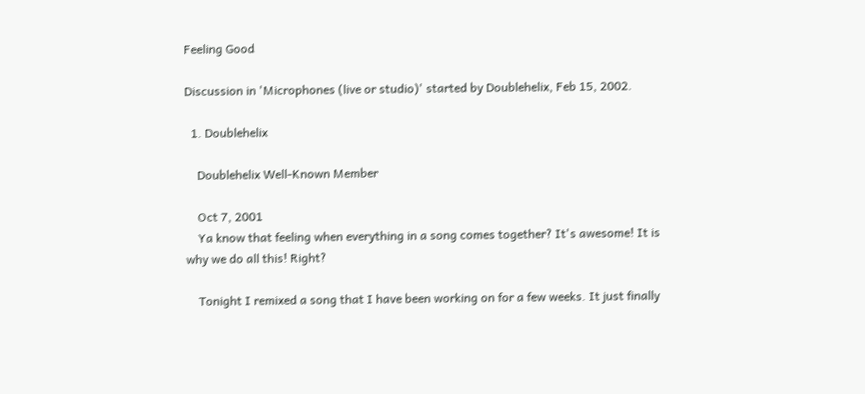Feeling Good

Discussion in 'Microphones (live or studio)' started by Doublehelix, Feb 15, 2002.

  1. Doublehelix

    Doublehelix Well-Known Member

    Oct 7, 2001
    Ya know that feeling when everything in a song comes together? It's awesome! It is why we do all this! Right?

    Tonight I remixed a song that I have been working on for a few weeks. It just finally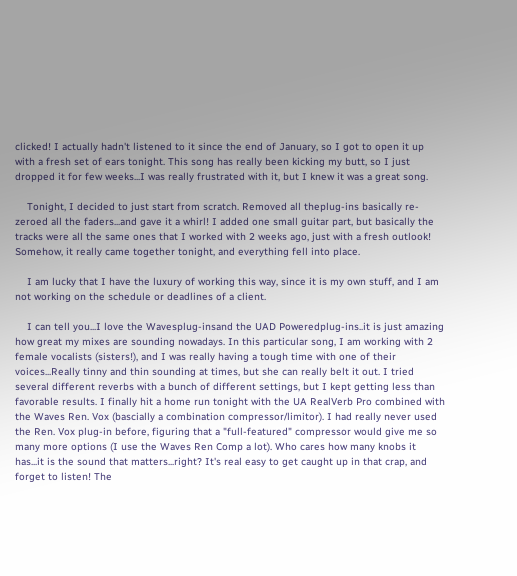clicked! I actually hadn't listened to it since the end of January, so I got to open it up with a fresh set of ears tonight. This song has really been kicking my butt, so I just dropped it for few weeks...I was really frustrated with it, but I knew it was a great song.

    Tonight, I decided to just start from scratch. Removed all theplug-ins basically re-zeroed all the faders...and gave it a whirl! I added one small guitar part, but basically the tracks were all the same ones that I worked with 2 weeks ago, just with a fresh outlook! Somehow, it really came together tonight, and everything fell into place.

    I am lucky that I have the luxury of working this way, since it is my own stuff, and I am not working on the schedule or deadlines of a client.

    I can tell you...I love the Wavesplug-insand the UAD Poweredplug-ins..it is just amazing how great my mixes are sounding nowadays. In this particular song, I am working with 2 female vocalists (sisters!), and I was really having a tough time with one of their voices...Really tinny and thin sounding at times, but she can really belt it out. I tried several different reverbs with a bunch of different settings, but I kept getting less than favorable results. I finally hit a home run tonight with the UA RealVerb Pro combined with the Waves Ren. Vox (bascially a combination compressor/limitor). I had really never used the Ren. Vox plug-in before, figuring that a "full-featured" compressor would give me so many more options (I use the Waves Ren Comp a lot). Who cares how many knobs it has...it is the sound that matters...right? It's real easy to get caught up in that crap, and forget to listen! The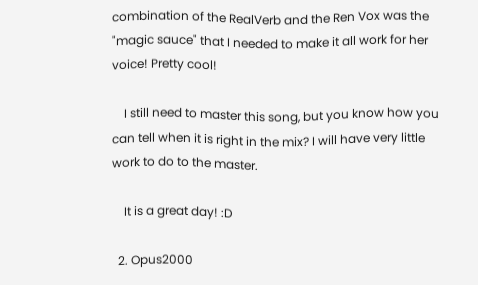combination of the RealVerb and the Ren Vox was the "magic sauce" that I needed to make it all work for her voice! Pretty cool!

    I still need to master this song, but you know how you can tell when it is right in the mix? I will have very little work to do to the master.

    It is a great day! :D

  2. Opus2000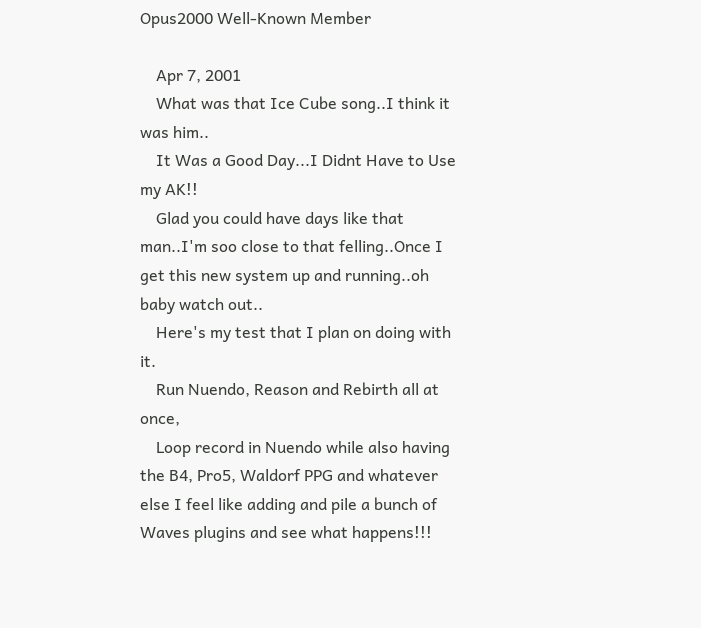Opus2000 Well-Known Member

    Apr 7, 2001
    What was that Ice Cube song..I think it was him..
    It Was a Good Day...I Didnt Have to Use my AK!!
    Glad you could have days like that man..I'm soo close to that felling..Once I get this new system up and running..oh baby watch out..
    Here's my test that I plan on doing with it.
    Run Nuendo, Reason and Rebirth all at once,
    Loop record in Nuendo while also having the B4, Pro5, Waldorf PPG and whatever else I feel like adding and pile a bunch of Waves plugins and see what happens!!!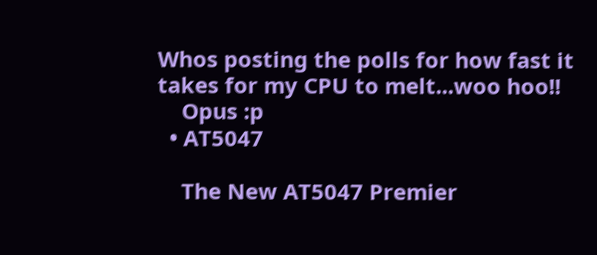Whos posting the polls for how fast it takes for my CPU to melt...woo hoo!!
    Opus :p
  • AT5047

    The New AT5047 Premier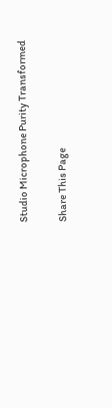Studio Microphone Purity Transformed

Share This Page